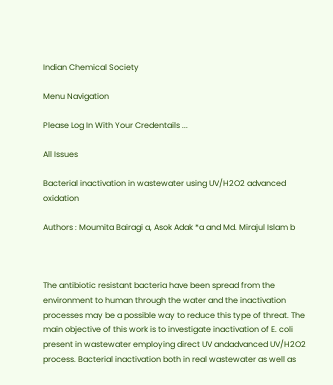Indian Chemical Society

Menu Navigation

Please Log In With Your Credentails ...

All Issues

Bacterial inactivation in wastewater using UV/H2O2 advanced oxidation

Authors : Moumita Bairagi a, Asok Adak *a and Md. Mirajul Islam b



The antibiotic resistant bacteria have been spread from the environment to human through the water and the inactivation processes may be a possible way to reduce this type of threat. The main objective of this work is to investigate inactivation of E. coli present in wastewater employing direct UV andadvanced UV/H2O2 process. Bacterial inactivation both in real wastewater as well as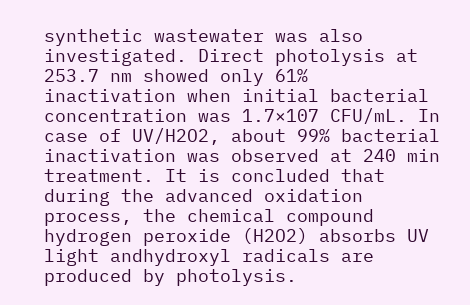synthetic wastewater was also investigated. Direct photolysis at 253.7 nm showed only 61% inactivation when initial bacterial concentration was 1.7×107 CFU/mL. In case of UV/H2O2, about 99% bacterial inactivation was observed at 240 min treatment. It is concluded that during the advanced oxidation process, the chemical compound hydrogen peroxide (H2O2) absorbs UV light andhydroxyl radicals are produced by photolysis.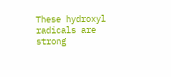These hydroxyl radicals are strong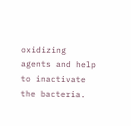oxidizing agents and help to inactivate the bacteria.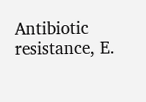Antibiotic resistance, E.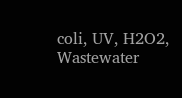coli, UV, H2O2, Wastewater